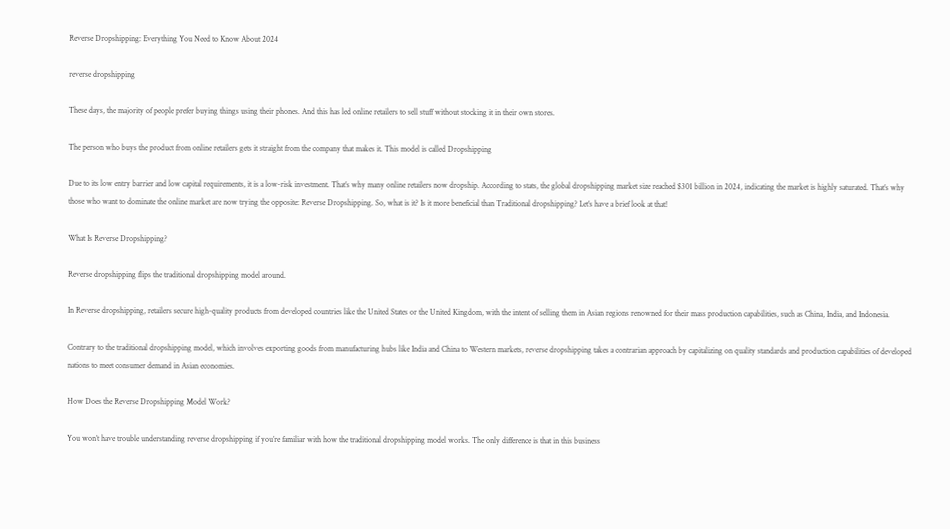Reverse Dropshipping: Everything You Need to Know About 2024

reverse dropshipping

These days, the majority of people prefer buying things using their phones. And this has led online retailers to sell stuff without stocking it in their own stores.

The person who buys the product from online retailers gets it straight from the company that makes it. This model is called Dropshipping

Due to its low entry barrier and low capital requirements, it is a low-risk investment. That’s why many online retailers now dropship. According to stats, the global dropshipping market size reached $301 billion in 2024, indicating the market is highly saturated. That’s why those who want to dominate the online market are now trying the opposite: Reverse Dropshipping. So, what is it? Is it more beneficial than Traditional dropshipping? Let’s have a brief look at that!

What Is Reverse Dropshipping?

Reverse dropshipping flips the traditional dropshipping model around.

In Reverse dropshipping, retailers secure high-quality products from developed countries like the United States or the United Kingdom, with the intent of selling them in Asian regions renowned for their mass production capabilities, such as China, India, and Indonesia.

Contrary to the traditional dropshipping model, which involves exporting goods from manufacturing hubs like India and China to Western markets, reverse dropshipping takes a contrarian approach by capitalizing on quality standards and production capabilities of developed nations to meet consumer demand in Asian economies.

How Does the Reverse Dropshipping Model Work?

You won’t have trouble understanding reverse dropshipping if you’re familiar with how the traditional dropshipping model works. The only difference is that in this business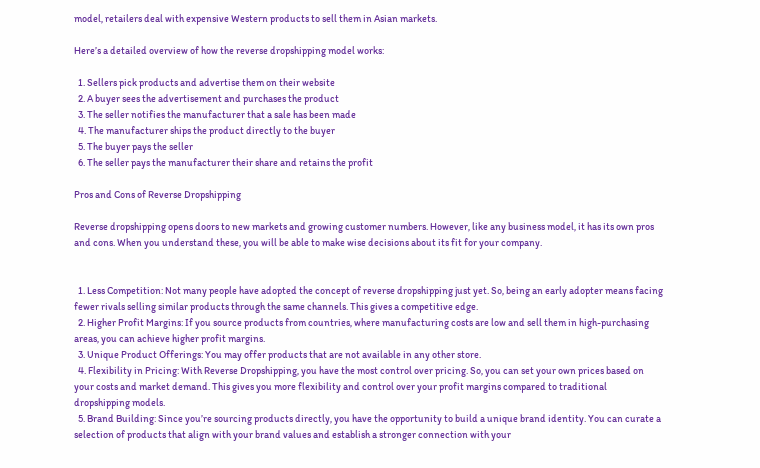model, retailers deal with expensive Western products to sell them in Asian markets.

Here’s a detailed overview of how the reverse dropshipping model works:

  1. Sellers pick products and advertise them on their website
  2. A buyer sees the advertisement and purchases the product
  3. The seller notifies the manufacturer that a sale has been made
  4. The manufacturer ships the product directly to the buyer
  5. The buyer pays the seller
  6. The seller pays the manufacturer their share and retains the profit

Pros and Cons of Reverse Dropshipping

Reverse dropshipping opens doors to new markets and growing customer numbers. However, like any business model, it has its own pros and cons. When you understand these, you will be able to make wise decisions about its fit for your company.


  1. Less Competition: Not many people have adopted the concept of reverse dropshipping just yet. So, being an early adopter means facing fewer rivals selling similar products through the same channels. This gives a competitive edge.
  2. Higher Profit Margins: If you source products from countries, where manufacturing costs are low and sell them in high-purchasing areas, you can achieve higher profit margins.
  3. Unique Product Offerings: You may offer products that are not available in any other store.
  4. Flexibility in Pricing: With Reverse Dropshipping, you have the most control over pricing. So, you can set your own prices based on your costs and market demand. This gives you more flexibility and control over your profit margins compared to traditional dropshipping models.
  5. Brand Building: Since you’re sourcing products directly, you have the opportunity to build a unique brand identity. You can curate a selection of products that align with your brand values and establish a stronger connection with your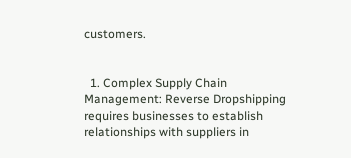customers.


  1. Complex Supply Chain Management: Reverse Dropshipping requires businesses to establish relationships with suppliers in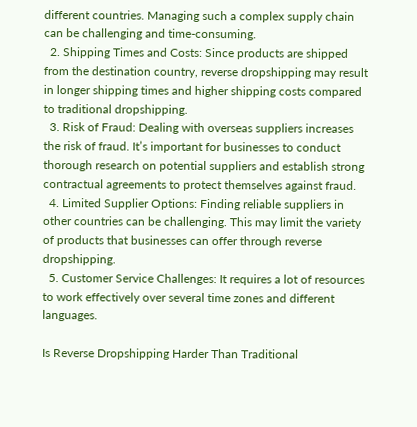different countries. Managing such a complex supply chain can be challenging and time-consuming.
  2. Shipping Times and Costs: Since products are shipped from the destination country, reverse dropshipping may result in longer shipping times and higher shipping costs compared to traditional dropshipping.
  3. Risk of Fraud: Dealing with overseas suppliers increases the risk of fraud. It’s important for businesses to conduct thorough research on potential suppliers and establish strong contractual agreements to protect themselves against fraud.
  4. Limited Supplier Options: Finding reliable suppliers in other countries can be challenging. This may limit the variety of products that businesses can offer through reverse dropshipping.
  5. Customer Service Challenges: It requires a lot of resources to work effectively over several time zones and different languages.

Is Reverse Dropshipping Harder Than Traditional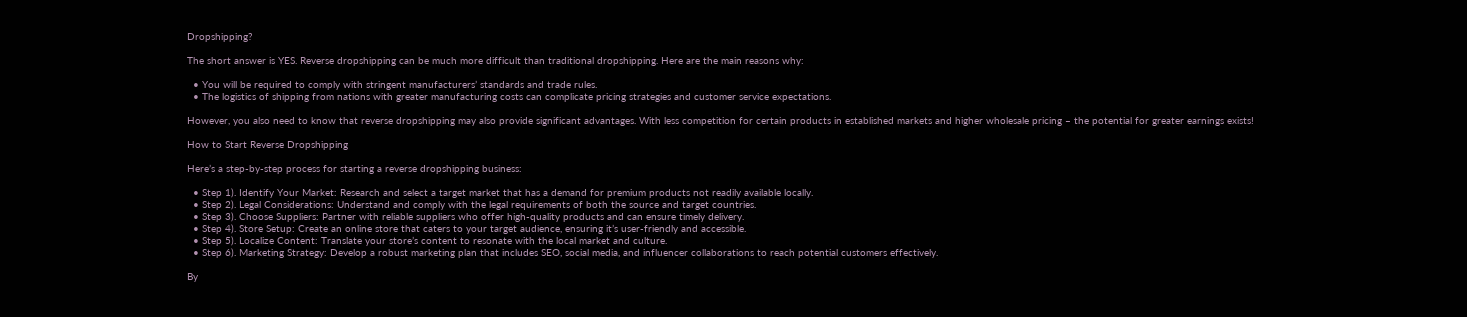Dropshipping?

The short answer is YES. Reverse dropshipping can be much more difficult than traditional dropshipping. Here are the main reasons why:

  • You will be required to comply with stringent manufacturers’ standards and trade rules.
  • The logistics of shipping from nations with greater manufacturing costs can complicate pricing strategies and customer service expectations.

However, you also need to know that reverse dropshipping may also provide significant advantages. With less competition for certain products in established markets and higher wholesale pricing – the potential for greater earnings exists!

How to Start Reverse Dropshipping

Here’s a step-by-step process for starting a reverse dropshipping business:

  • Step 1). Identify Your Market: Research and select a target market that has a demand for premium products not readily available locally.
  • Step 2). Legal Considerations: Understand and comply with the legal requirements of both the source and target countries.
  • Step 3). Choose Suppliers: Partner with reliable suppliers who offer high-quality products and can ensure timely delivery.
  • Step 4). Store Setup: Create an online store that caters to your target audience, ensuring it’s user-friendly and accessible.
  • Step 5). Localize Content: Translate your store’s content to resonate with the local market and culture.
  • Step 6). Marketing Strategy: Develop a robust marketing plan that includes SEO, social media, and influencer collaborations to reach potential customers effectively.

By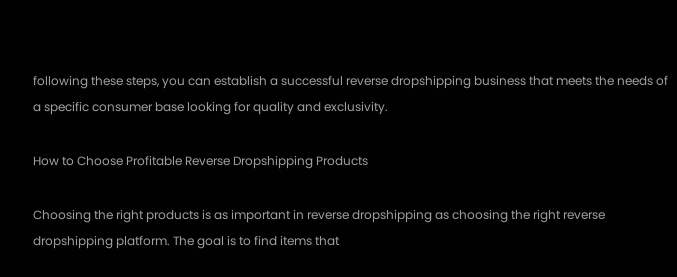following these steps, you can establish a successful reverse dropshipping business that meets the needs of a specific consumer base looking for quality and exclusivity.

How to Choose Profitable Reverse Dropshipping Products

Choosing the right products is as important in reverse dropshipping as choosing the right reverse dropshipping platform. The goal is to find items that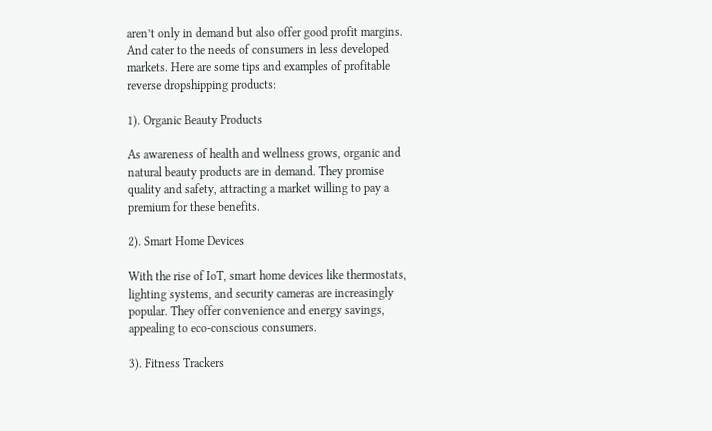aren’t only in demand but also offer good profit margins. And cater to the needs of consumers in less developed markets. Here are some tips and examples of profitable reverse dropshipping products:

1). Organic Beauty Products

As awareness of health and wellness grows, organic and natural beauty products are in demand. They promise quality and safety, attracting a market willing to pay a premium for these benefits.

2). Smart Home Devices

With the rise of IoT, smart home devices like thermostats, lighting systems, and security cameras are increasingly popular. They offer convenience and energy savings, appealing to eco-conscious consumers.

3). Fitness Trackers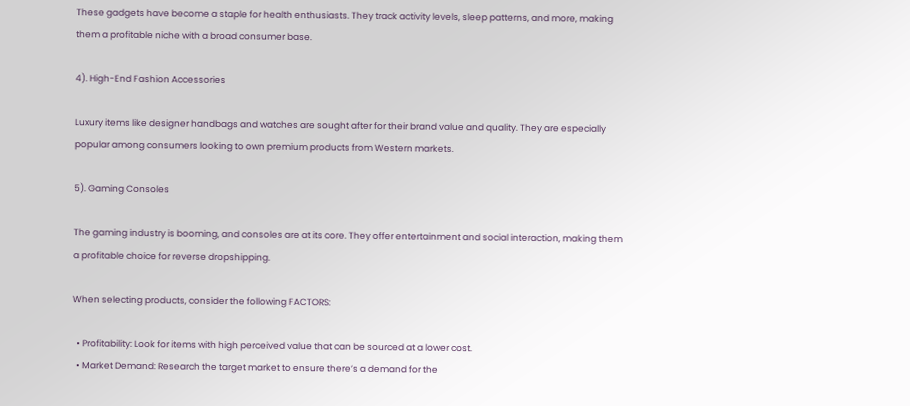These gadgets have become a staple for health enthusiasts. They track activity levels, sleep patterns, and more, making them a profitable niche with a broad consumer base.

4). High-End Fashion Accessories

Luxury items like designer handbags and watches are sought after for their brand value and quality. They are especially popular among consumers looking to own premium products from Western markets.

5). Gaming Consoles

The gaming industry is booming, and consoles are at its core. They offer entertainment and social interaction, making them a profitable choice for reverse dropshipping.

When selecting products, consider the following FACTORS:

  • Profitability: Look for items with high perceived value that can be sourced at a lower cost.
  • Market Demand: Research the target market to ensure there’s a demand for the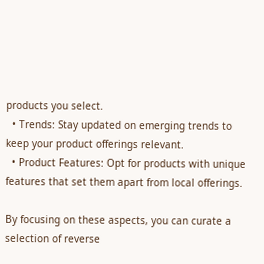products you select.
  • Trends: Stay updated on emerging trends to keep your product offerings relevant.
  • Product Features: Opt for products with unique features that set them apart from local offerings.

By focusing on these aspects, you can curate a selection of reverse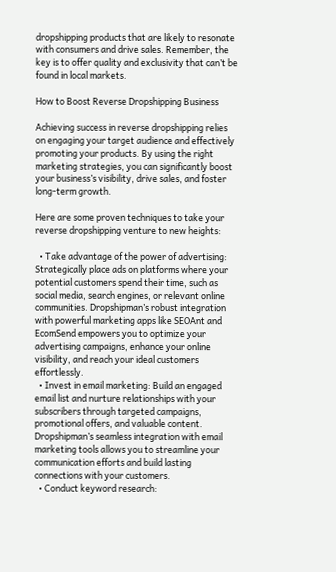dropshipping products that are likely to resonate with consumers and drive sales. Remember, the key is to offer quality and exclusivity that can’t be found in local markets.

How to Boost Reverse Dropshipping Business

Achieving success in reverse dropshipping relies on engaging your target audience and effectively promoting your products. By using the right marketing strategies, you can significantly boost your business’s visibility, drive sales, and foster long-term growth.

Here are some proven techniques to take your reverse dropshipping venture to new heights:

  • Take advantage of the power of advertising: Strategically place ads on platforms where your potential customers spend their time, such as social media, search engines, or relevant online communities. Dropshipman’s robust integration with powerful marketing apps like SEOAnt and EcomSend empowers you to optimize your advertising campaigns, enhance your online visibility, and reach your ideal customers effortlessly.
  • Invest in email marketing: Build an engaged email list and nurture relationships with your subscribers through targeted campaigns, promotional offers, and valuable content. Dropshipman’s seamless integration with email marketing tools allows you to streamline your communication efforts and build lasting connections with your customers.
  • Conduct keyword research: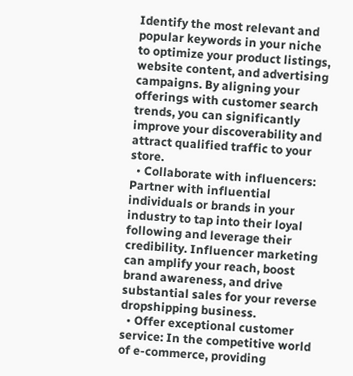Identify the most relevant and popular keywords in your niche to optimize your product listings, website content, and advertising campaigns. By aligning your offerings with customer search trends, you can significantly improve your discoverability and attract qualified traffic to your store.
  • Collaborate with influencers: Partner with influential individuals or brands in your industry to tap into their loyal following and leverage their credibility. Influencer marketing can amplify your reach, boost brand awareness, and drive substantial sales for your reverse dropshipping business.
  • Offer exceptional customer service: In the competitive world of e-commerce, providing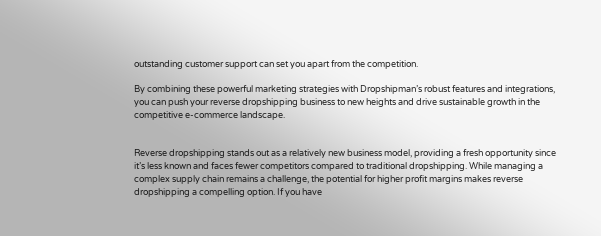outstanding customer support can set you apart from the competition.

By combining these powerful marketing strategies with Dropshipman’s robust features and integrations, you can push your reverse dropshipping business to new heights and drive sustainable growth in the competitive e-commerce landscape.


Reverse dropshipping stands out as a relatively new business model, providing a fresh opportunity since it’s less known and faces fewer competitors compared to traditional dropshipping. While managing a complex supply chain remains a challenge, the potential for higher profit margins makes reverse dropshipping a compelling option. If you have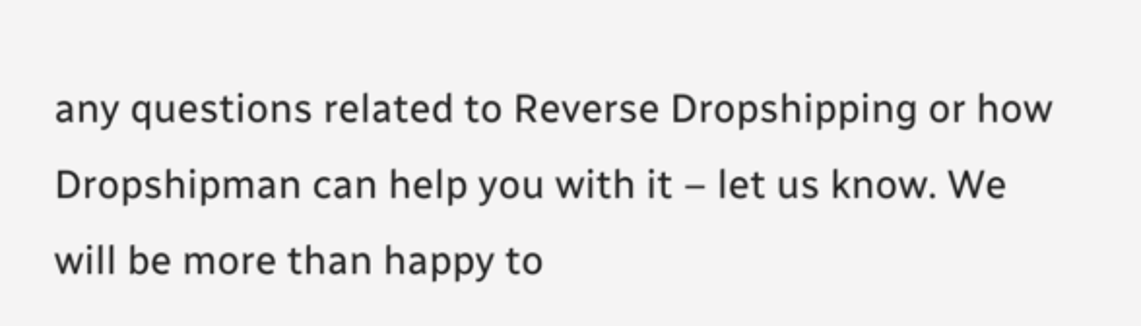any questions related to Reverse Dropshipping or how Dropshipman can help you with it – let us know. We will be more than happy to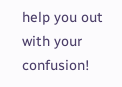help you out with your confusion!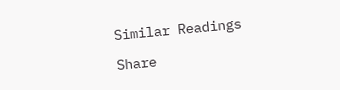Similar Readings

Share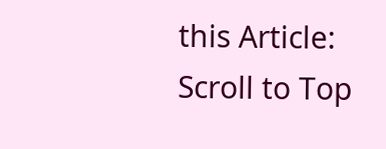this Article:
Scroll to Top